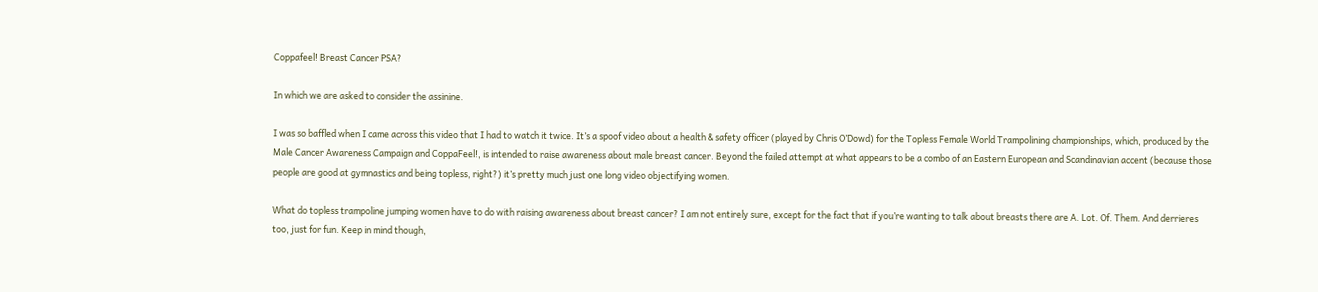Coppafeel! Breast Cancer PSA?

In which we are asked to consider the assinine.

I was so baffled when I came across this video that I had to watch it twice. It’s a spoof video about a health & safety officer (played by Chris O’Dowd) for the Topless Female World Trampolining championships, which, produced by the Male Cancer Awareness Campaign and CoppaFeel!, is intended to raise awareness about male breast cancer. Beyond the failed attempt at what appears to be a combo of an Eastern European and Scandinavian accent (because those people are good at gymnastics and being topless, right?) it’s pretty much just one long video objectifying women.

What do topless trampoline jumping women have to do with raising awareness about breast cancer? I am not entirely sure, except for the fact that if you’re wanting to talk about breasts there are A. Lot. Of. Them. And derrieres too, just for fun. Keep in mind though,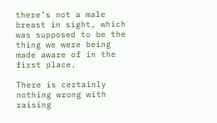there’s not a male breast in sight, which was supposed to be the thing we were being made aware of in the first place.

There is certainly nothing wrong with raising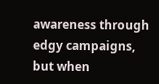awareness through edgy campaigns, but when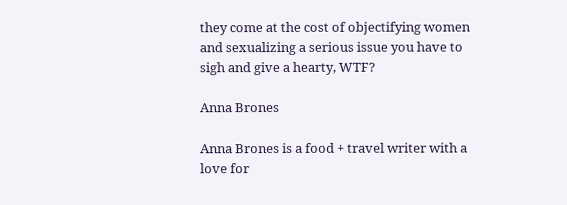they come at the cost of objectifying women and sexualizing a serious issue you have to sigh and give a hearty, WTF?

Anna Brones

Anna Brones is a food + travel writer with a love for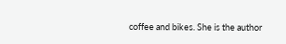coffee and bikes. She is the author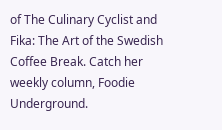of The Culinary Cyclist and Fika: The Art of the Swedish Coffee Break. Catch her weekly column, Foodie Underground.